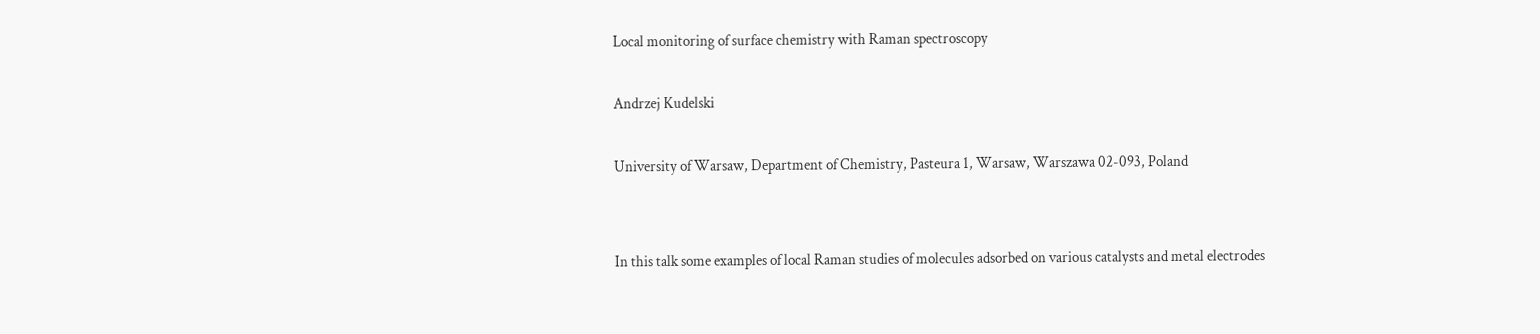Local monitoring of surface chemistry with Raman spectroscopy

Andrzej Kudelski

University of Warsaw, Department of Chemistry, Pasteura 1, Warsaw, Warszawa 02-093, Poland


In this talk some examples of local Raman studies of molecules adsorbed on various catalysts and metal electrodes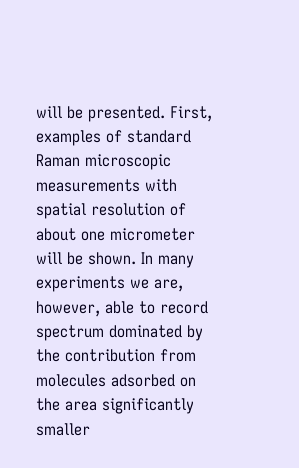will be presented. First, examples of standard Raman microscopic measurements with spatial resolution of about one micrometer will be shown. In many experiments we are, however, able to record spectrum dominated by the contribution from molecules adsorbed on the area significantly smaller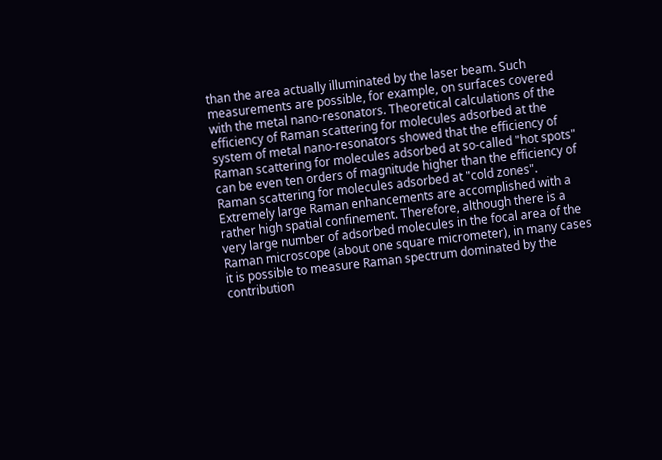than the area actually illuminated by the laser beam. Such measurements are possible, for example, on surfaces covered with the metal nano-resonators. Theoretical calculations of the efficiency of Raman scattering for molecules adsorbed at the system of metal nano-resonators showed that the efficiency of Raman scattering for molecules adsorbed at so-called "hot spots" can be even ten orders of magnitude higher than the efficiency of Raman scattering for molecules adsorbed at "cold zones". Extremely large Raman enhancements are accomplished with a rather high spatial confinement. Therefore, although there is a very large number of adsorbed molecules in the focal area of the Raman microscope (about one square micrometer), in many cases it is possible to measure Raman spectrum dominated by the contribution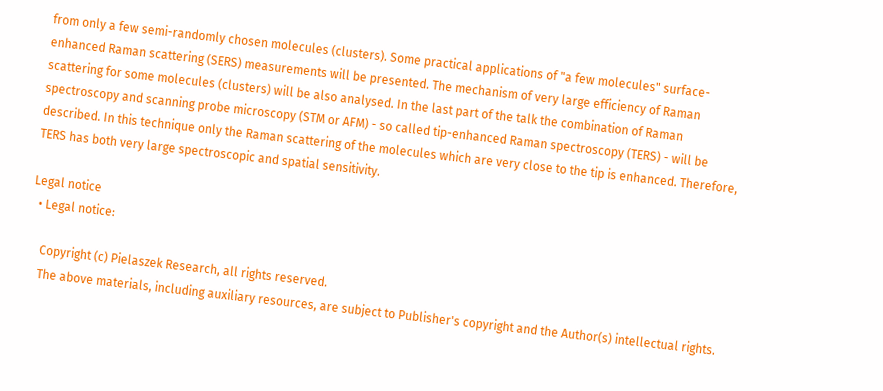from only a few semi-randomly chosen molecules (clusters). Some practical applications of "a few molecules" surface-enhanced Raman scattering (SERS) measurements will be presented. The mechanism of very large efficiency of Raman scattering for some molecules (clusters) will be also analysed. In the last part of the talk the combination of Raman spectroscopy and scanning probe microscopy (STM or AFM) - so called tip-enhanced Raman spectroscopy (TERS) - will be described. In this technique only the Raman scattering of the molecules which are very close to the tip is enhanced. Therefore, TERS has both very large spectroscopic and spatial sensitivity.

Legal notice
  • Legal notice:

    Copyright (c) Pielaszek Research, all rights reserved.
    The above materials, including auxiliary resources, are subject to Publisher's copyright and the Author(s) intellectual rights.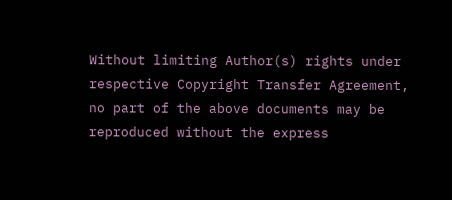Without limiting Author(s) rights under respective Copyright Transfer Agreement, no part of the above documents may be reproduced without the express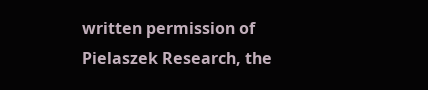written permission of Pielaszek Research, the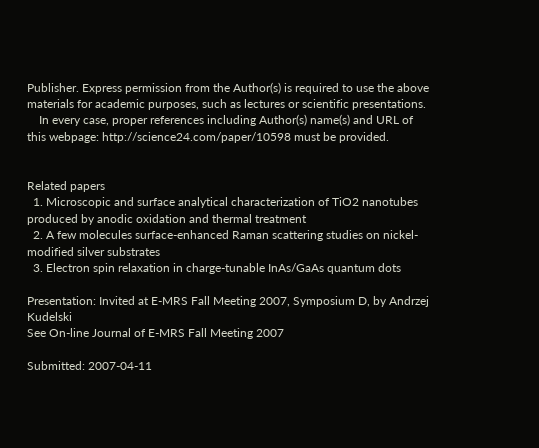Publisher. Express permission from the Author(s) is required to use the above materials for academic purposes, such as lectures or scientific presentations.
    In every case, proper references including Author(s) name(s) and URL of this webpage: http://science24.com/paper/10598 must be provided.


Related papers
  1. Microscopic and surface analytical characterization of TiO2 nanotubes produced by anodic oxidation and thermal treatment
  2. A few molecules surface-enhanced Raman scattering studies on nickel-modified silver substrates
  3. Electron spin relaxation in charge-tunable InAs/GaAs quantum dots

Presentation: Invited at E-MRS Fall Meeting 2007, Symposium D, by Andrzej Kudelski
See On-line Journal of E-MRS Fall Meeting 2007

Submitted: 2007-04-11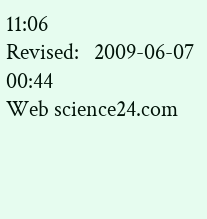11:06
Revised:   2009-06-07 00:44
Web science24.com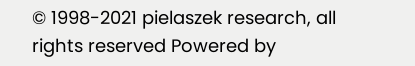© 1998-2021 pielaszek research, all rights reserved Powered by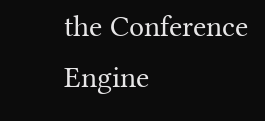the Conference Engine